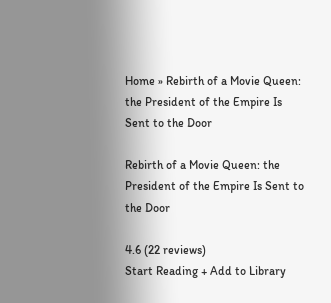Home » Rebirth of a Movie Queen: the President of the Empire Is Sent to the Door

Rebirth of a Movie Queen: the President of the Empire Is Sent to the Door

4.6 (22 reviews)
Start Reading + Add to Library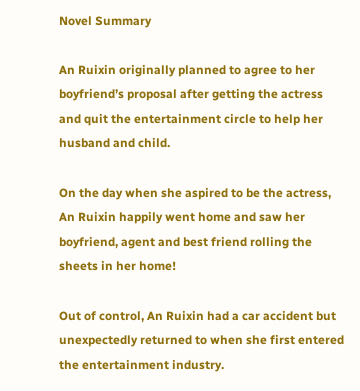Novel Summary

An Ruixin originally planned to agree to her boyfriend’s proposal after getting the actress and quit the entertainment circle to help her husband and child.

On the day when she aspired to be the actress, An Ruixin happily went home and saw her boyfriend, agent and best friend rolling the sheets in her home!

Out of control, An Ruixin had a car accident but unexpectedly returned to when she first entered the entertainment industry.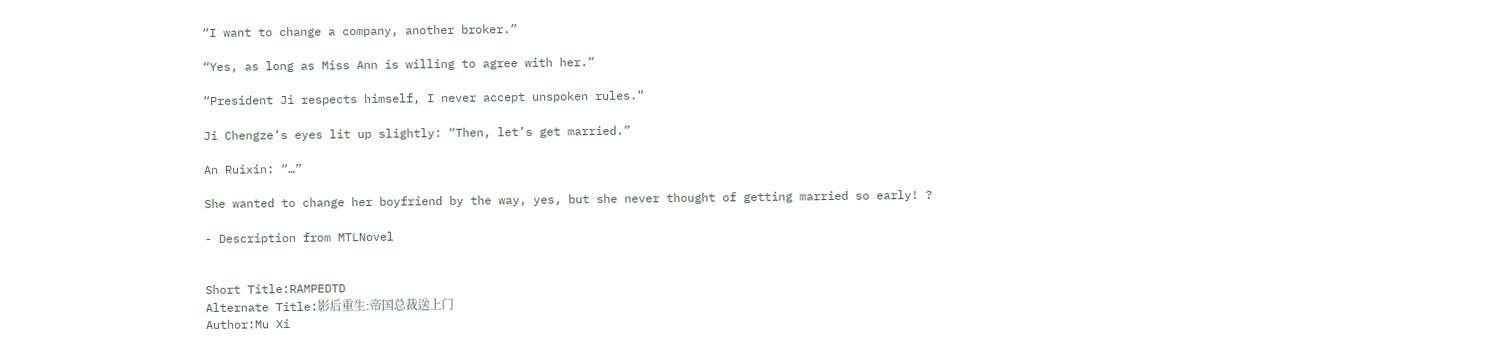“I want to change a company, another broker.”

“Yes, as long as Miss Ann is willing to agree with her.”

“President Ji respects himself, I never accept unspoken rules.”

Ji Chengze’s eyes lit up slightly: “Then, let’s get married.”

An Ruixin: “…”

She wanted to change her boyfriend by the way, yes, but she never thought of getting married so early! ?

- Description from MTLNovel


Short Title:RAMPEDTD
Alternate Title:影后重生:帝国总裁送上门
Author:Mu Xi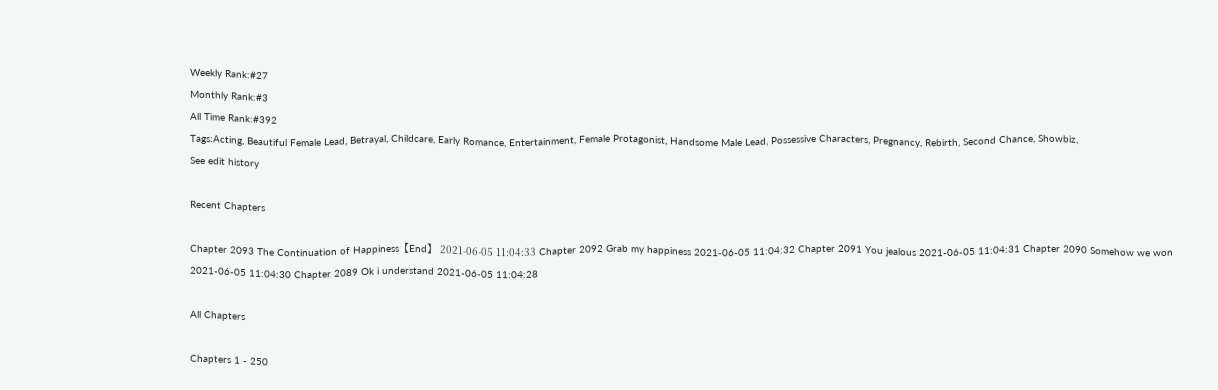Weekly Rank:#27
Monthly Rank:#3
All Time Rank:#392
Tags:Acting, Beautiful Female Lead, Betrayal, Childcare, Early Romance, Entertainment, Female Protagonist, Handsome Male Lead, Possessive Characters, Pregnancy, Rebirth, Second Chance, Showbiz,
See edit history

Recent Chapters

Chapter 2093 The Continuation of Happiness【End】 2021-06-05 11:04:33 Chapter 2092 Grab my happiness 2021-06-05 11:04:32 Chapter 2091 You jealous 2021-06-05 11:04:31 Chapter 2090 Somehow we won 2021-06-05 11:04:30 Chapter 2089 Ok i understand 2021-06-05 11:04:28

All Chapters

Chapters 1 - 250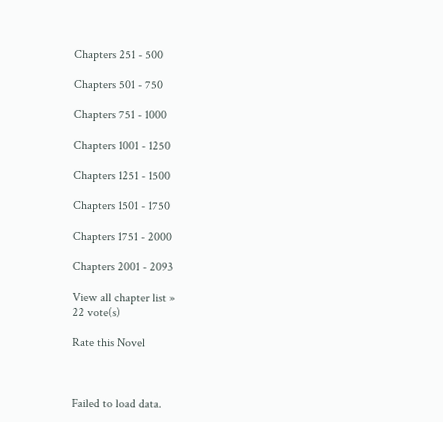Chapters 251 - 500

Chapters 501 - 750

Chapters 751 - 1000

Chapters 1001 - 1250

Chapters 1251 - 1500

Chapters 1501 - 1750

Chapters 1751 - 2000

Chapters 2001 - 2093

View all chapter list »
22 vote(s)

Rate this Novel



Failed to load data.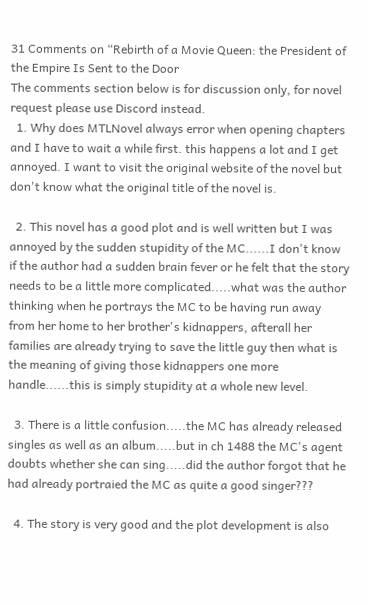31 Comments on “Rebirth of a Movie Queen: the President of the Empire Is Sent to the Door
The comments section below is for discussion only, for novel request please use Discord instead.
  1. Why does MTLNovel always error when opening chapters and I have to wait a while first. this happens a lot and I get annoyed. I want to visit the original website of the novel but don't know what the original title of the novel is.

  2. This novel has a good plot and is well written but I was annoyed by the sudden stupidity of the MC......I don't know if the author had a sudden brain fever or he felt that the story needs to be a little more complicated.....what was the author thinking when he portrays the MC to be having run away from her home to her brother's kidnappers, afterall her families are already trying to save the little guy then what is the meaning of giving those kidnappers one more handle......this is simply stupidity at a whole new level.

  3. There is a little confusion.....the MC has already released singles as well as an album.....but in ch 1488 the MC's agent doubts whether she can sing.....did the author forgot that he had already portraied the MC as quite a good singer???

  4. The story is very good and the plot development is also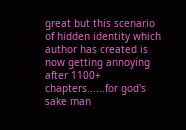great but this scenario of hidden identity which author has created is now getting annoying after 1100+ chapters......for god's sake man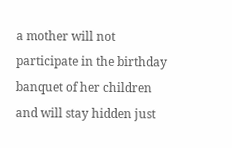a mother will not participate in the birthday banquet of her children and will stay hidden just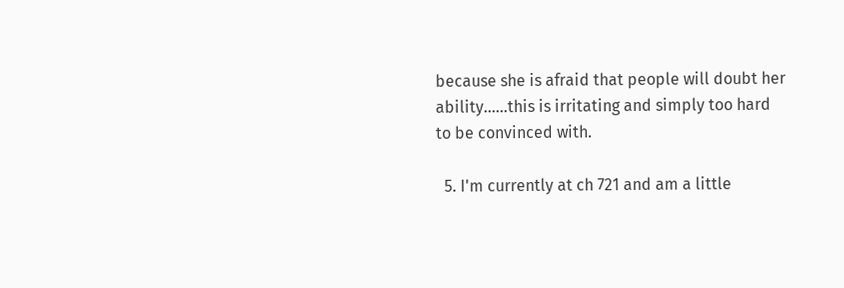because she is afraid that people will doubt her ability......this is irritating and simply too hard to be convinced with.

  5. I'm currently at ch 721 and am a little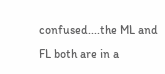confused....the ML and FL both are in a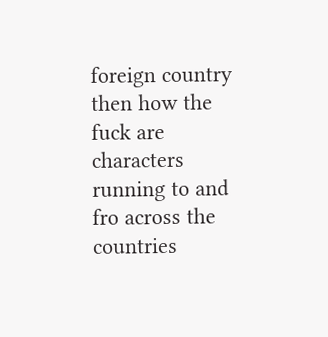foreign country then how the fuck are characters running to and fro across the countries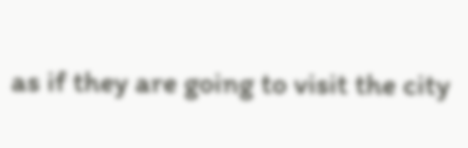as if they are going to visit the city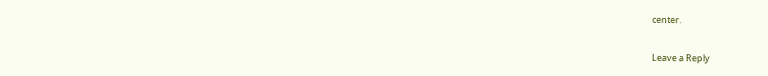center.

Leave a Reply